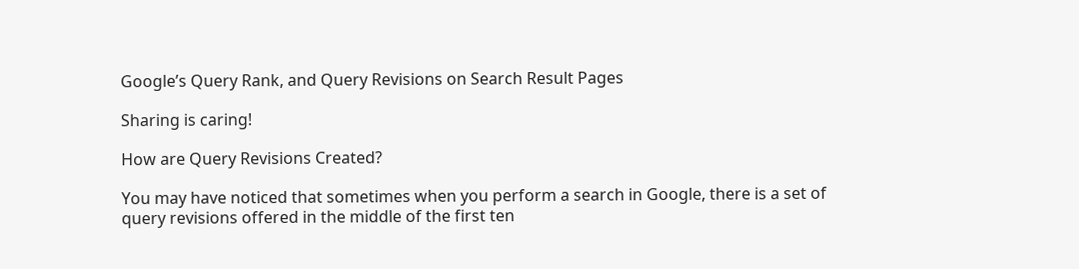Google’s Query Rank, and Query Revisions on Search Result Pages

Sharing is caring!

How are Query Revisions Created?

You may have noticed that sometimes when you perform a search in Google, there is a set of query revisions offered in the middle of the first ten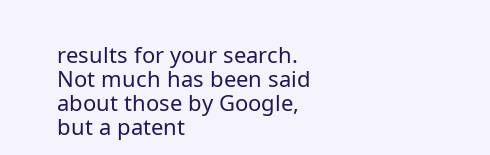results for your search. Not much has been said about those by Google, but a patent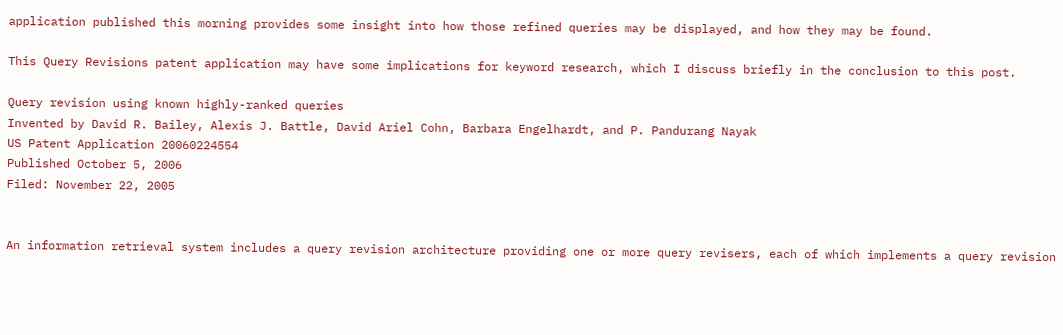application published this morning provides some insight into how those refined queries may be displayed, and how they may be found.

This Query Revisions patent application may have some implications for keyword research, which I discuss briefly in the conclusion to this post.

Query revision using known highly-ranked queries
Invented by David R. Bailey, Alexis J. Battle, David Ariel Cohn, Barbara Engelhardt, and P. Pandurang Nayak
US Patent Application 20060224554
Published October 5, 2006
Filed: November 22, 2005


An information retrieval system includes a query revision architecture providing one or more query revisers, each of which implements a query revision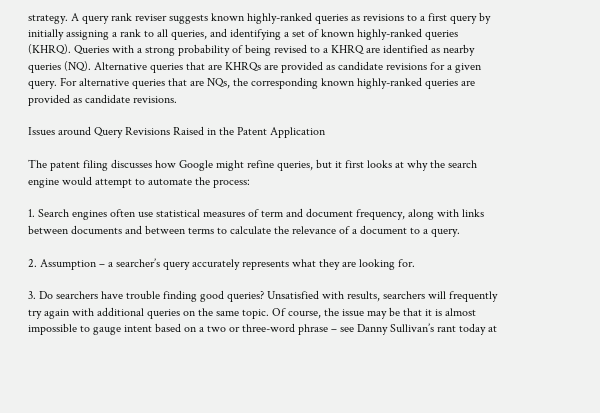strategy. A query rank reviser suggests known highly-ranked queries as revisions to a first query by initially assigning a rank to all queries, and identifying a set of known highly-ranked queries (KHRQ). Queries with a strong probability of being revised to a KHRQ are identified as nearby queries (NQ). Alternative queries that are KHRQs are provided as candidate revisions for a given query. For alternative queries that are NQs, the corresponding known highly-ranked queries are provided as candidate revisions.

Issues around Query Revisions Raised in the Patent Application

The patent filing discusses how Google might refine queries, but it first looks at why the search engine would attempt to automate the process:

1. Search engines often use statistical measures of term and document frequency, along with links between documents and between terms to calculate the relevance of a document to a query.

2. Assumption – a searcher’s query accurately represents what they are looking for.

3. Do searchers have trouble finding good queries? Unsatisfied with results, searchers will frequently try again with additional queries on the same topic. Of course, the issue may be that it is almost impossible to gauge intent based on a two or three-word phrase – see Danny Sullivan’s rant today at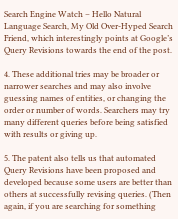Search Engine Watch – Hello Natural Language Search, My Old Over-Hyped Search Friend, which interestingly points at Google’s Query Revisions towards the end of the post.

4. These additional tries may be broader or narrower searches and may also involve guessing names of entities, or changing the order or number of words. Searchers may try many different queries before being satisfied with results or giving up.

5. The patent also tells us that automated Query Revisions have been proposed and developed because some users are better than others at successfully revising queries. (Then again, if you are searching for something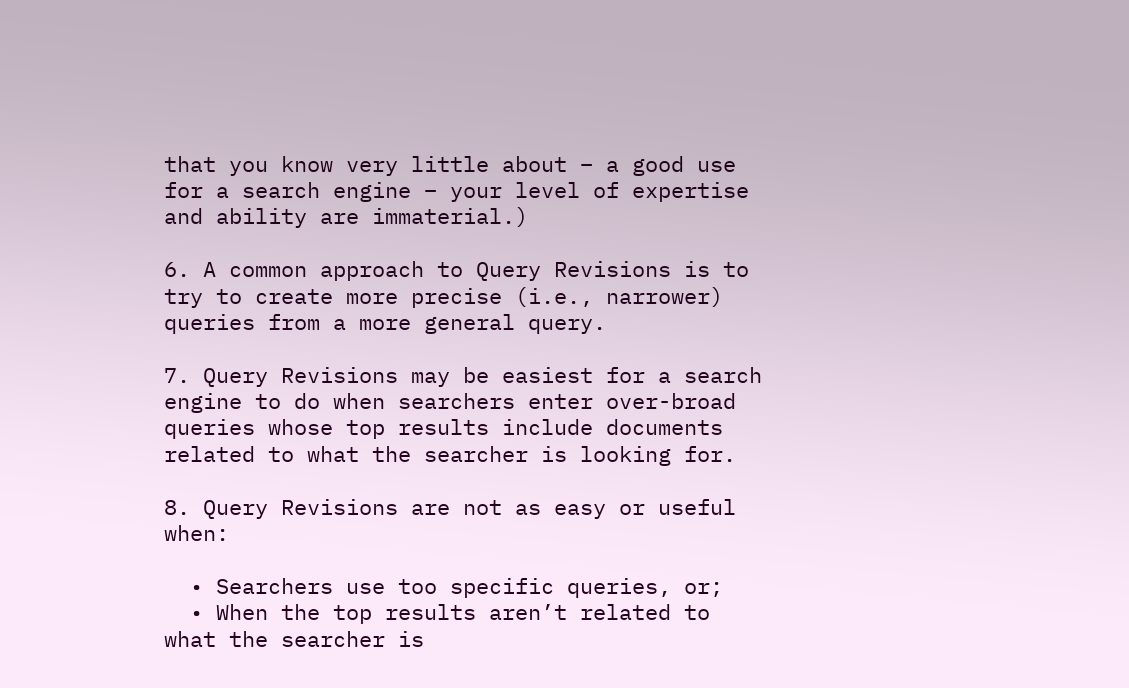that you know very little about – a good use for a search engine – your level of expertise and ability are immaterial.)

6. A common approach to Query Revisions is to try to create more precise (i.e., narrower) queries from a more general query.

7. Query Revisions may be easiest for a search engine to do when searchers enter over-broad queries whose top results include documents related to what the searcher is looking for.

8. Query Revisions are not as easy or useful when:

  • Searchers use too specific queries, or;
  • When the top results aren’t related to what the searcher is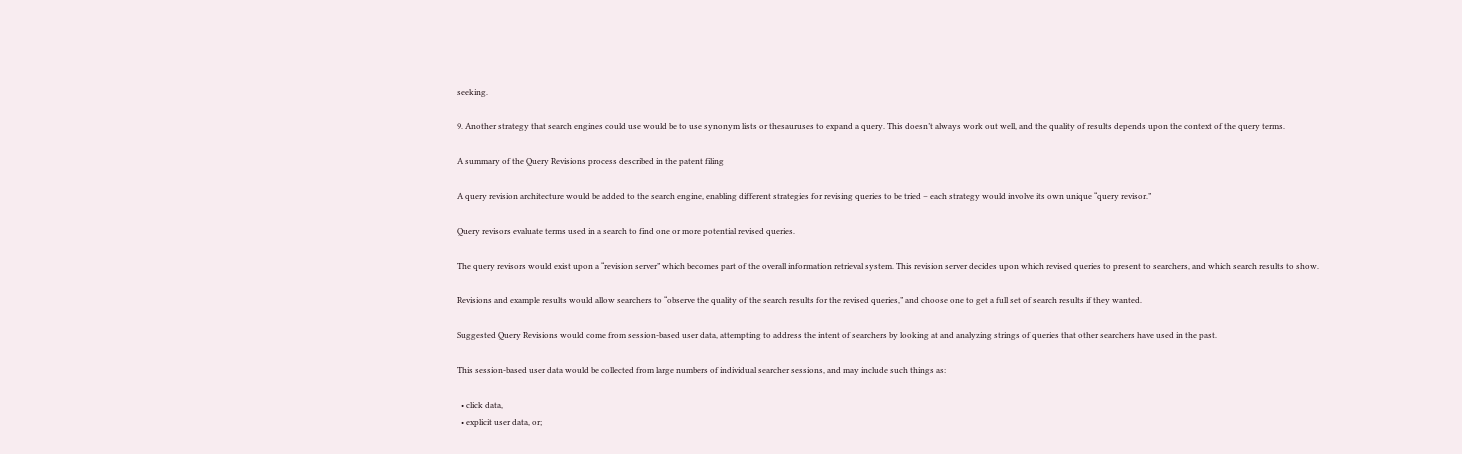seeking.

9. Another strategy that search engines could use would be to use synonym lists or thesauruses to expand a query. This doesn’t always work out well, and the quality of results depends upon the context of the query terms.

A summary of the Query Revisions process described in the patent filing

A query revision architecture would be added to the search engine, enabling different strategies for revising queries to be tried – each strategy would involve its own unique “query revisor.”

Query revisors evaluate terms used in a search to find one or more potential revised queries.

The query revisors would exist upon a “revision server” which becomes part of the overall information retrieval system. This revision server decides upon which revised queries to present to searchers, and which search results to show.

Revisions and example results would allow searchers to “observe the quality of the search results for the revised queries,” and choose one to get a full set of search results if they wanted.

Suggested Query Revisions would come from session-based user data, attempting to address the intent of searchers by looking at and analyzing strings of queries that other searchers have used in the past.

This session-based user data would be collected from large numbers of individual searcher sessions, and may include such things as:

  • click data,
  • explicit user data, or;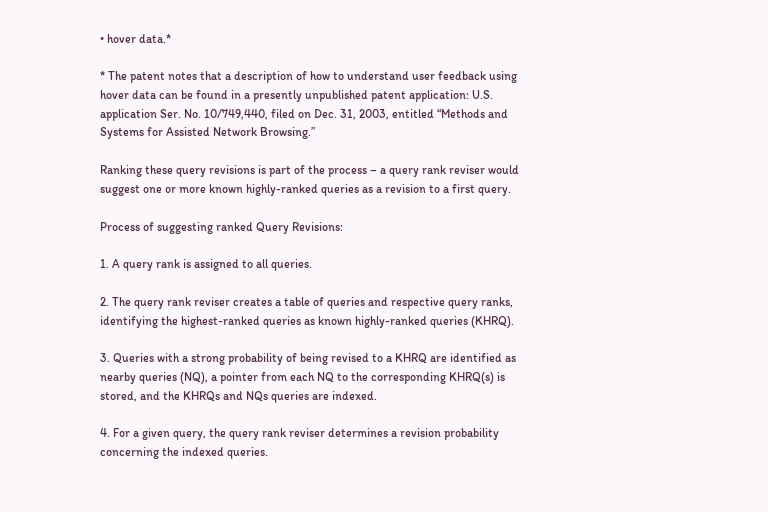• hover data.*

* The patent notes that a description of how to understand user feedback using hover data can be found in a presently unpublished patent application: U.S. application Ser. No. 10/749,440, filed on Dec. 31, 2003, entitled “Methods and Systems for Assisted Network Browsing.”

Ranking these query revisions is part of the process – a query rank reviser would suggest one or more known highly-ranked queries as a revision to a first query.

Process of suggesting ranked Query Revisions:

1. A query rank is assigned to all queries.

2. The query rank reviser creates a table of queries and respective query ranks, identifying the highest-ranked queries as known highly-ranked queries (KHRQ).

3. Queries with a strong probability of being revised to a KHRQ are identified as nearby queries (NQ), a pointer from each NQ to the corresponding KHRQ(s) is stored, and the KHRQs and NQs queries are indexed.

4. For a given query, the query rank reviser determines a revision probability concerning the indexed queries.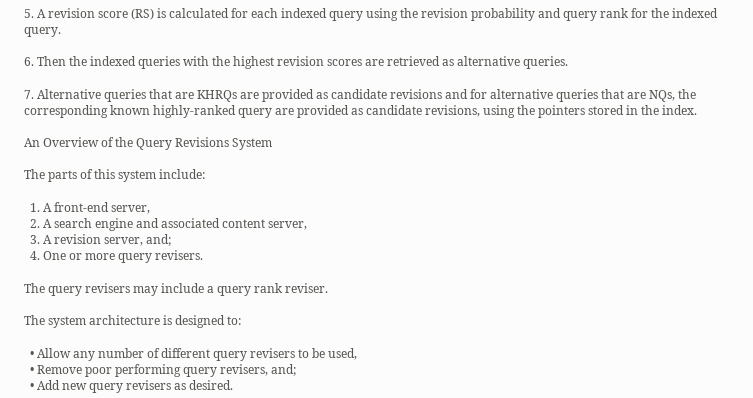5. A revision score (RS) is calculated for each indexed query using the revision probability and query rank for the indexed query.

6. Then the indexed queries with the highest revision scores are retrieved as alternative queries.

7. Alternative queries that are KHRQs are provided as candidate revisions and for alternative queries that are NQs, the corresponding known highly-ranked query are provided as candidate revisions, using the pointers stored in the index.

An Overview of the Query Revisions System

The parts of this system include:

  1. A front-end server,
  2. A search engine and associated content server,
  3. A revision server, and;
  4. One or more query revisers.

The query revisers may include a query rank reviser.

The system architecture is designed to:

  • Allow any number of different query revisers to be used,
  • Remove poor performing query revisers, and;
  • Add new query revisers as desired.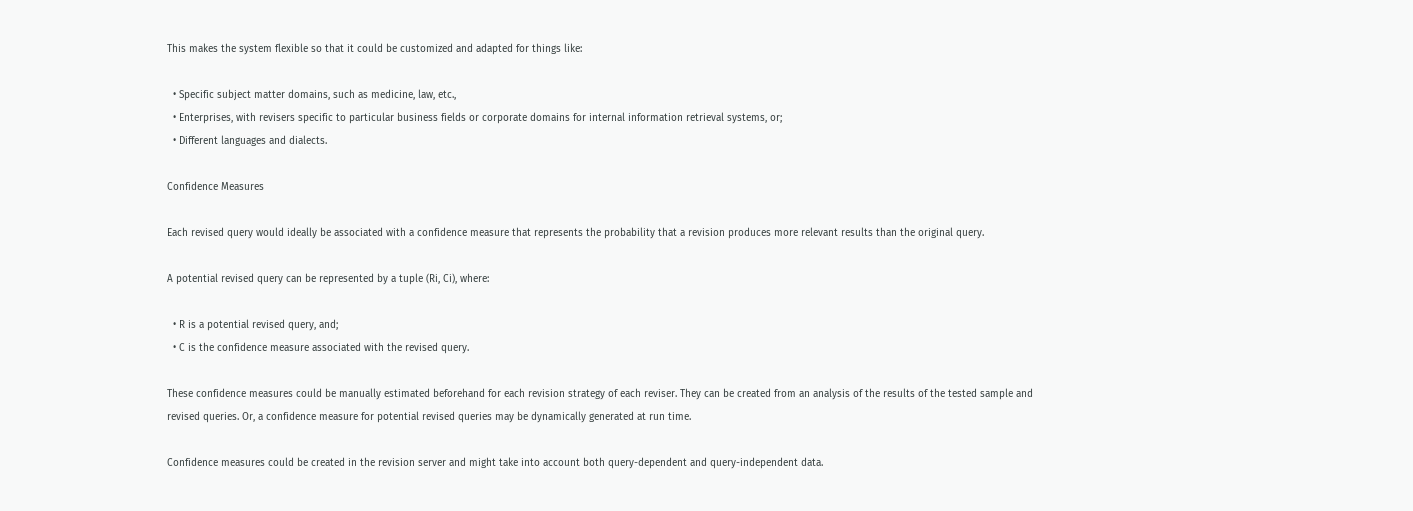This makes the system flexible so that it could be customized and adapted for things like:

  • Specific subject matter domains, such as medicine, law, etc.,
  • Enterprises, with revisers specific to particular business fields or corporate domains for internal information retrieval systems, or;
  • Different languages and dialects.

Confidence Measures

Each revised query would ideally be associated with a confidence measure that represents the probability that a revision produces more relevant results than the original query.

A potential revised query can be represented by a tuple (Ri, Ci), where:

  • R is a potential revised query, and;
  • C is the confidence measure associated with the revised query.

These confidence measures could be manually estimated beforehand for each revision strategy of each reviser. They can be created from an analysis of the results of the tested sample and revised queries. Or, a confidence measure for potential revised queries may be dynamically generated at run time.

Confidence measures could be created in the revision server and might take into account both query-dependent and query-independent data.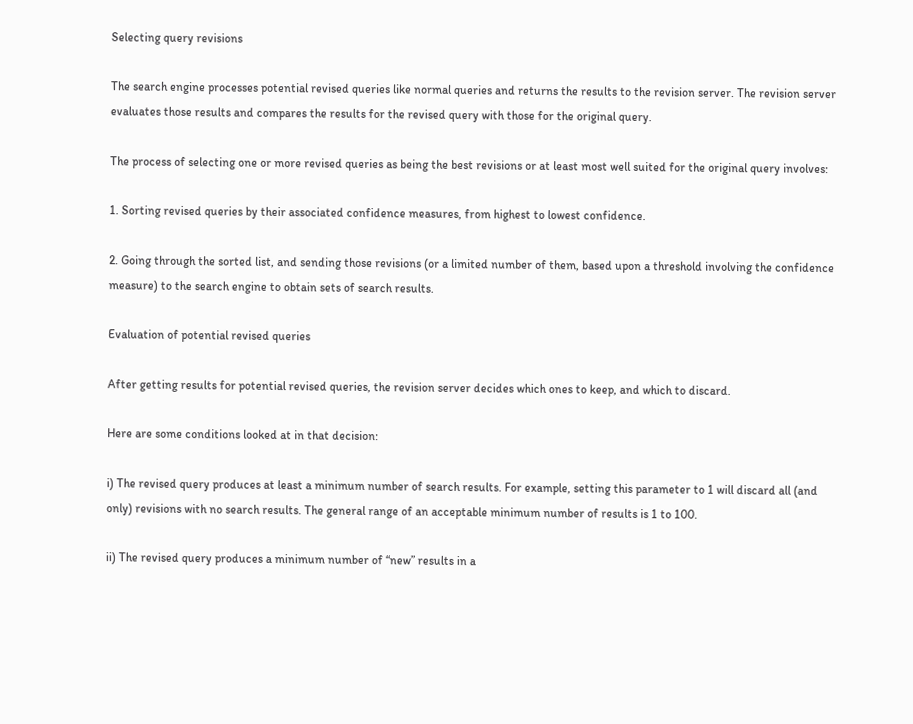Selecting query revisions

The search engine processes potential revised queries like normal queries and returns the results to the revision server. The revision server evaluates those results and compares the results for the revised query with those for the original query.

The process of selecting one or more revised queries as being the best revisions or at least most well suited for the original query involves:

1. Sorting revised queries by their associated confidence measures, from highest to lowest confidence.

2. Going through the sorted list, and sending those revisions (or a limited number of them, based upon a threshold involving the confidence measure) to the search engine to obtain sets of search results.

Evaluation of potential revised queries

After getting results for potential revised queries, the revision server decides which ones to keep, and which to discard.

Here are some conditions looked at in that decision:

i) The revised query produces at least a minimum number of search results. For example, setting this parameter to 1 will discard all (and only) revisions with no search results. The general range of an acceptable minimum number of results is 1 to 100.

ii) The revised query produces a minimum number of “new” results in a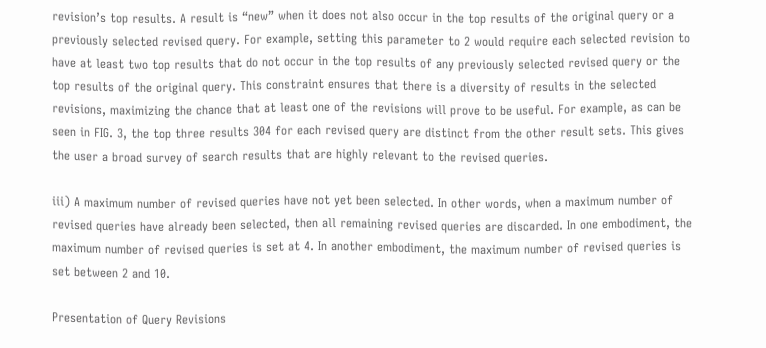revision’s top results. A result is “new” when it does not also occur in the top results of the original query or a previously selected revised query. For example, setting this parameter to 2 would require each selected revision to have at least two top results that do not occur in the top results of any previously selected revised query or the top results of the original query. This constraint ensures that there is a diversity of results in the selected revisions, maximizing the chance that at least one of the revisions will prove to be useful. For example, as can be seen in FIG. 3, the top three results 304 for each revised query are distinct from the other result sets. This gives the user a broad survey of search results that are highly relevant to the revised queries.

iii) A maximum number of revised queries have not yet been selected. In other words, when a maximum number of revised queries have already been selected, then all remaining revised queries are discarded. In one embodiment, the maximum number of revised queries is set at 4. In another embodiment, the maximum number of revised queries is set between 2 and 10.

Presentation of Query Revisions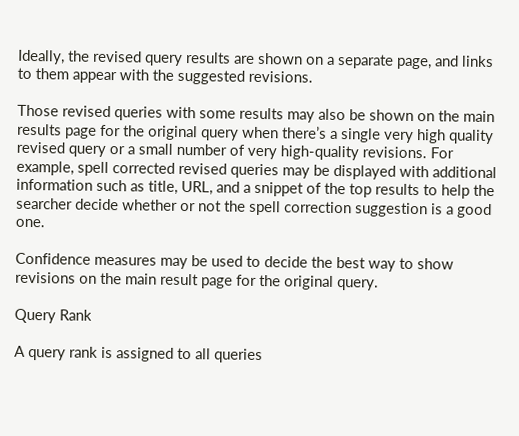Ideally, the revised query results are shown on a separate page, and links to them appear with the suggested revisions.

Those revised queries with some results may also be shown on the main results page for the original query when there’s a single very high quality revised query or a small number of very high-quality revisions. For example, spell corrected revised queries may be displayed with additional information such as title, URL, and a snippet of the top results to help the searcher decide whether or not the spell correction suggestion is a good one.

Confidence measures may be used to decide the best way to show revisions on the main result page for the original query.

Query Rank

A query rank is assigned to all queries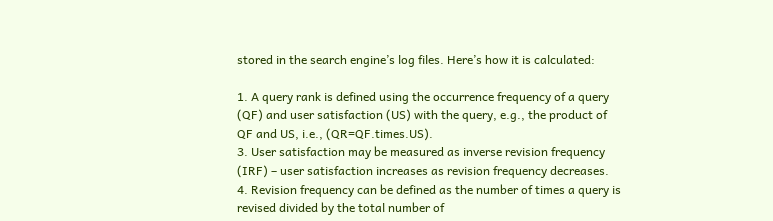stored in the search engine’s log files. Here’s how it is calculated:

1. A query rank is defined using the occurrence frequency of a query (QF) and user satisfaction (US) with the query, e.g., the product of QF and US, i.e., (QR=QF.times.US).
3. User satisfaction may be measured as inverse revision frequency (IRF) – user satisfaction increases as revision frequency decreases.
4. Revision frequency can be defined as the number of times a query is revised divided by the total number of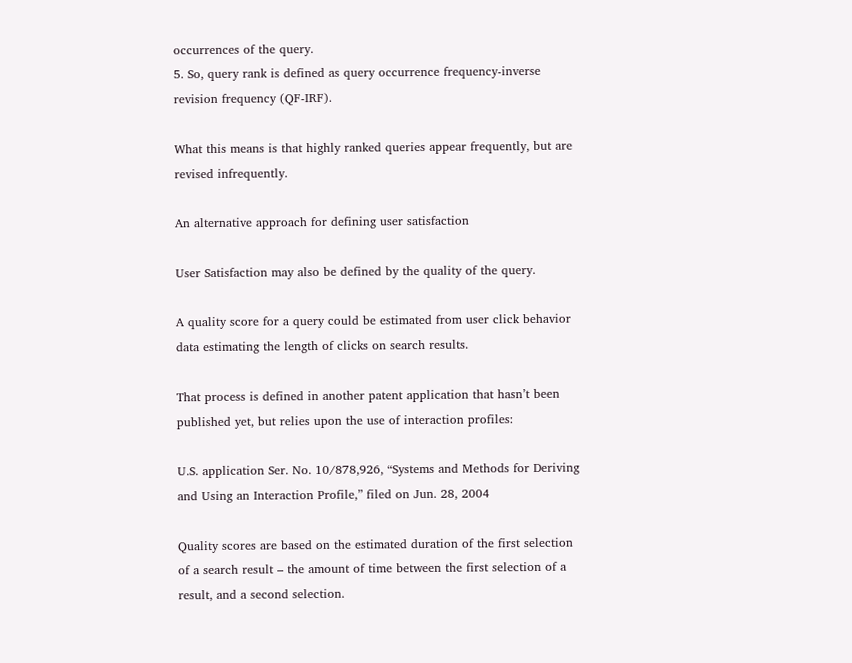occurrences of the query.
5. So, query rank is defined as query occurrence frequency-inverse revision frequency (QF-IRF).

What this means is that highly ranked queries appear frequently, but are revised infrequently.

An alternative approach for defining user satisfaction

User Satisfaction may also be defined by the quality of the query.

A quality score for a query could be estimated from user click behavior data estimating the length of clicks on search results.

That process is defined in another patent application that hasn’t been published yet, but relies upon the use of interaction profiles:

U.S. application Ser. No. 10/878,926, “Systems and Methods for Deriving and Using an Interaction Profile,” filed on Jun. 28, 2004

Quality scores are based on the estimated duration of the first selection of a search result – the amount of time between the first selection of a result, and a second selection.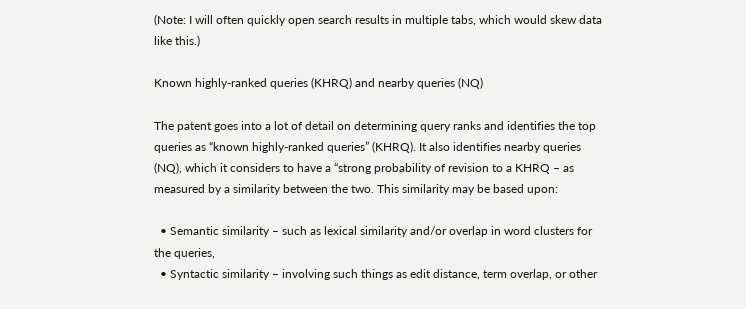(Note: I will often quickly open search results in multiple tabs, which would skew data like this.)

Known highly-ranked queries (KHRQ) and nearby queries (NQ)

The patent goes into a lot of detail on determining query ranks and identifies the top queries as “known highly-ranked queries” (KHRQ). It also identifies nearby queries (NQ), which it considers to have a “strong probability of revision to a KHRQ – as measured by a similarity between the two. This similarity may be based upon:

  • Semantic similarity – such as lexical similarity and/or overlap in word clusters for the queries,
  • Syntactic similarity – involving such things as edit distance, term overlap, or other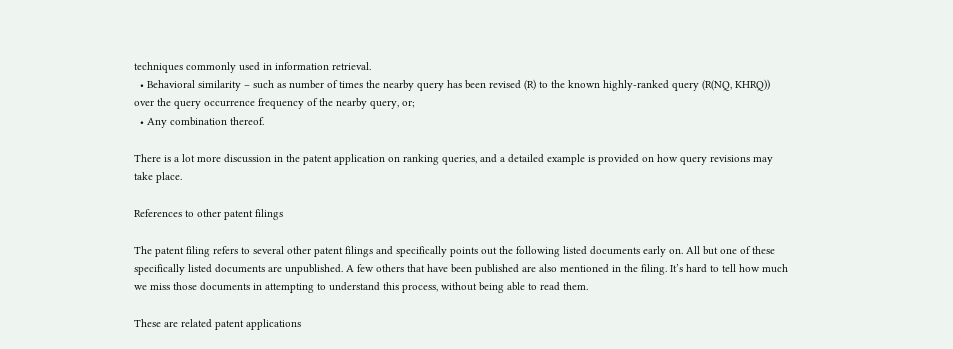techniques commonly used in information retrieval.
  • Behavioral similarity – such as number of times the nearby query has been revised (R) to the known highly-ranked query (R(NQ, KHRQ)) over the query occurrence frequency of the nearby query, or;
  • Any combination thereof.

There is a lot more discussion in the patent application on ranking queries, and a detailed example is provided on how query revisions may take place.

References to other patent filings

The patent filing refers to several other patent filings and specifically points out the following listed documents early on. All but one of these specifically listed documents are unpublished. A few others that have been published are also mentioned in the filing. It’s hard to tell how much we miss those documents in attempting to understand this process, without being able to read them.

These are related patent applications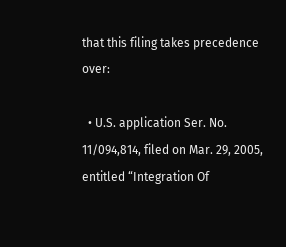that this filing takes precedence over:

  • U.S. application Ser. No. 11/094,814, filed on Mar. 29, 2005, entitled “Integration Of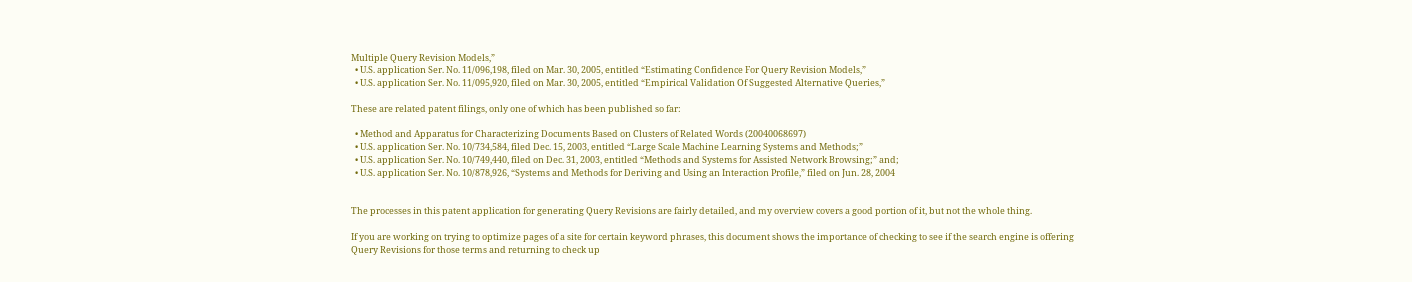Multiple Query Revision Models,”
  • U.S. application Ser. No. 11/096,198, filed on Mar. 30, 2005, entitled “Estimating Confidence For Query Revision Models,”
  • U.S. application Ser. No. 11/095,920, filed on Mar. 30, 2005, entitled “Empirical Validation Of Suggested Alternative Queries,”

These are related patent filings, only one of which has been published so far:

  • Method and Apparatus for Characterizing Documents Based on Clusters of Related Words (20040068697)
  • U.S. application Ser. No. 10/734,584, filed Dec. 15, 2003, entitled “Large Scale Machine Learning Systems and Methods;”
  • U.S. application Ser. No. 10/749,440, filed on Dec. 31, 2003, entitled “Methods and Systems for Assisted Network Browsing;” and;
  • U.S. application Ser. No. 10/878,926, “Systems and Methods for Deriving and Using an Interaction Profile,” filed on Jun. 28, 2004


The processes in this patent application for generating Query Revisions are fairly detailed, and my overview covers a good portion of it, but not the whole thing.

If you are working on trying to optimize pages of a site for certain keyword phrases, this document shows the importance of checking to see if the search engine is offering Query Revisions for those terms and returning to check up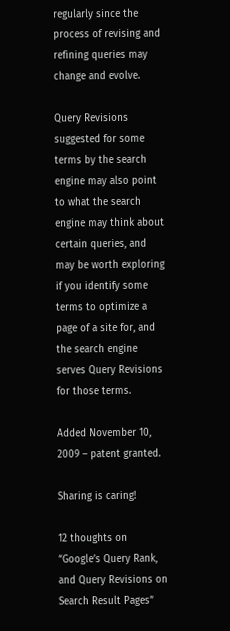regularly since the process of revising and refining queries may change and evolve.

Query Revisions suggested for some terms by the search engine may also point to what the search engine may think about certain queries, and may be worth exploring if you identify some terms to optimize a page of a site for, and the search engine serves Query Revisions for those terms.

Added November 10, 2009 – patent granted.

Sharing is caring!

12 thoughts on “Google’s Query Rank, and Query Revisions on Search Result Pages”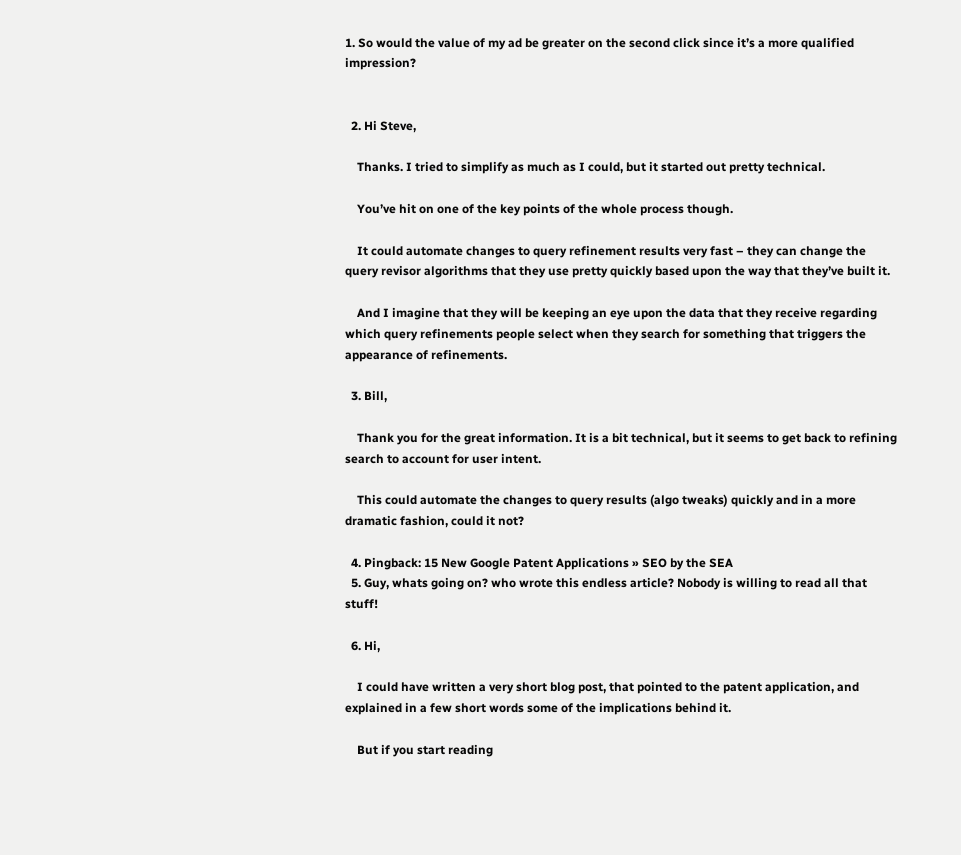1. So would the value of my ad be greater on the second click since it’s a more qualified impression?


  2. Hi Steve,

    Thanks. I tried to simplify as much as I could, but it started out pretty technical.

    You’ve hit on one of the key points of the whole process though.

    It could automate changes to query refinement results very fast – they can change the query revisor algorithms that they use pretty quickly based upon the way that they’ve built it.

    And I imagine that they will be keeping an eye upon the data that they receive regarding which query refinements people select when they search for something that triggers the appearance of refinements.

  3. Bill,

    Thank you for the great information. It is a bit technical, but it seems to get back to refining search to account for user intent.

    This could automate the changes to query results (algo tweaks) quickly and in a more dramatic fashion, could it not?

  4. Pingback: 15 New Google Patent Applications » SEO by the SEA
  5. Guy, whats going on? who wrote this endless article? Nobody is willing to read all that stuff!

  6. Hi,

    I could have written a very short blog post, that pointed to the patent application, and explained in a few short words some of the implications behind it.

    But if you start reading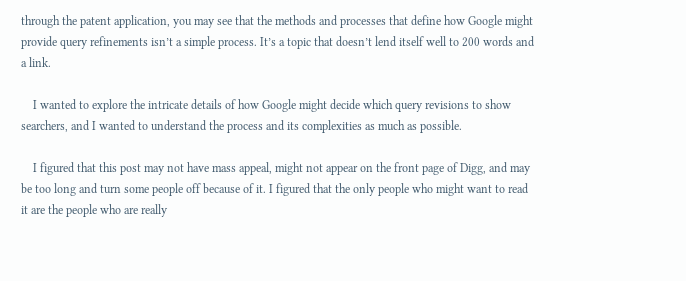through the patent application, you may see that the methods and processes that define how Google might provide query refinements isn’t a simple process. It’s a topic that doesn’t lend itself well to 200 words and a link.

    I wanted to explore the intricate details of how Google might decide which query revisions to show searchers, and I wanted to understand the process and its complexities as much as possible.

    I figured that this post may not have mass appeal, might not appear on the front page of Digg, and may be too long and turn some people off because of it. I figured that the only people who might want to read it are the people who are really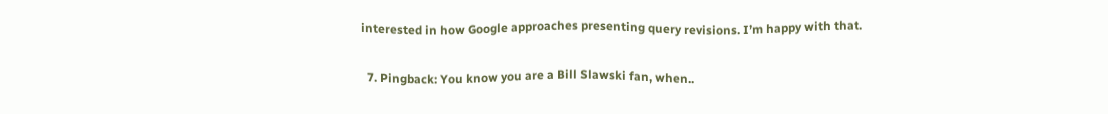interested in how Google approaches presenting query revisions. I’m happy with that.

  7. Pingback: You know you are a Bill Slawski fan, when..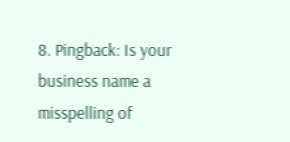8. Pingback: Is your business name a misspelling of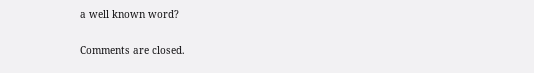a well known word?

Comments are closed.